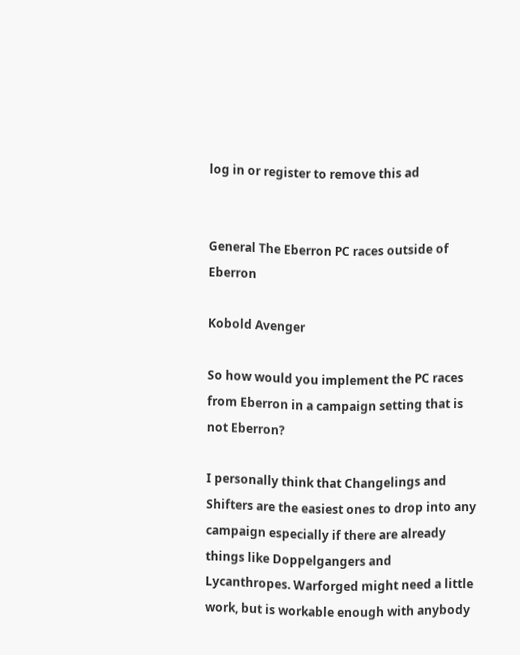log in or register to remove this ad


General The Eberron PC races outside of Eberron

Kobold Avenger

So how would you implement the PC races from Eberron in a campaign setting that is not Eberron?

I personally think that Changelings and Shifters are the easiest ones to drop into any campaign especially if there are already things like Doppelgangers and Lycanthropes. Warforged might need a little work, but is workable enough with anybody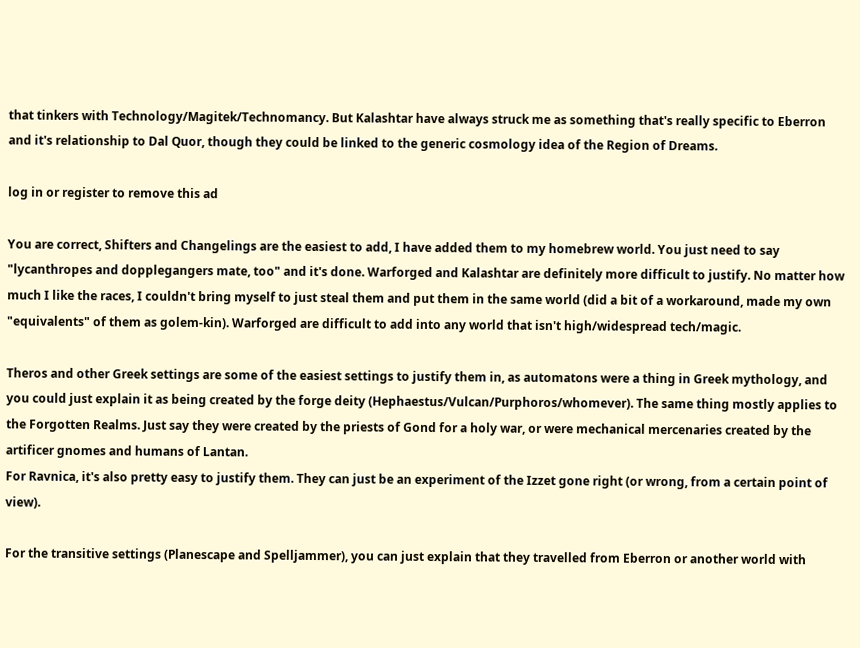that tinkers with Technology/Magitek/Technomancy. But Kalashtar have always struck me as something that's really specific to Eberron and it's relationship to Dal Quor, though they could be linked to the generic cosmology idea of the Region of Dreams.

log in or register to remove this ad

You are correct, Shifters and Changelings are the easiest to add, I have added them to my homebrew world. You just need to say "lycanthropes and dopplegangers mate, too" and it's done. Warforged and Kalashtar are definitely more difficult to justify. No matter how much I like the races, I couldn't bring myself to just steal them and put them in the same world (did a bit of a workaround, made my own "equivalents" of them as golem-kin). Warforged are difficult to add into any world that isn't high/widespread tech/magic.

Theros and other Greek settings are some of the easiest settings to justify them in, as automatons were a thing in Greek mythology, and you could just explain it as being created by the forge deity (Hephaestus/Vulcan/Purphoros/whomever). The same thing mostly applies to the Forgotten Realms. Just say they were created by the priests of Gond for a holy war, or were mechanical mercenaries created by the artificer gnomes and humans of Lantan.
For Ravnica, it's also pretty easy to justify them. They can just be an experiment of the Izzet gone right (or wrong, from a certain point of view).

For the transitive settings (Planescape and Spelljammer), you can just explain that they travelled from Eberron or another world with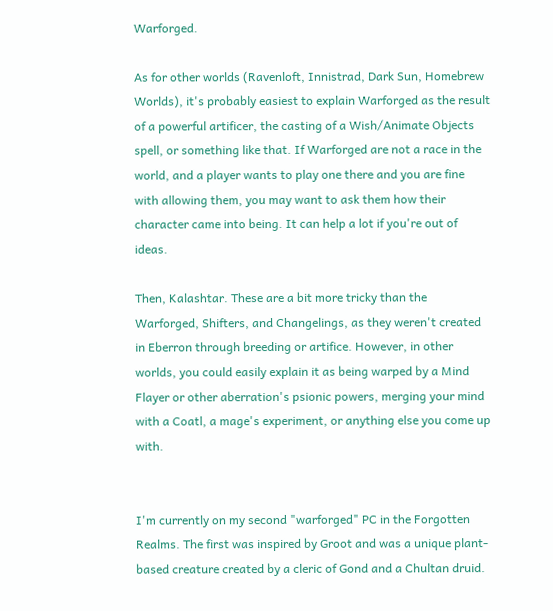Warforged.

As for other worlds (Ravenloft, Innistrad, Dark Sun, Homebrew Worlds), it's probably easiest to explain Warforged as the result of a powerful artificer, the casting of a Wish/Animate Objects spell, or something like that. If Warforged are not a race in the world, and a player wants to play one there and you are fine with allowing them, you may want to ask them how their character came into being. It can help a lot if you're out of ideas.

Then, Kalashtar. These are a bit more tricky than the Warforged, Shifters, and Changelings, as they weren't created in Eberron through breeding or artifice. However, in other worlds, you could easily explain it as being warped by a Mind Flayer or other aberration's psionic powers, merging your mind with a Coatl, a mage's experiment, or anything else you come up with.


I'm currently on my second "warforged" PC in the Forgotten Realms. The first was inspired by Groot and was a unique plant-based creature created by a cleric of Gond and a Chultan druid.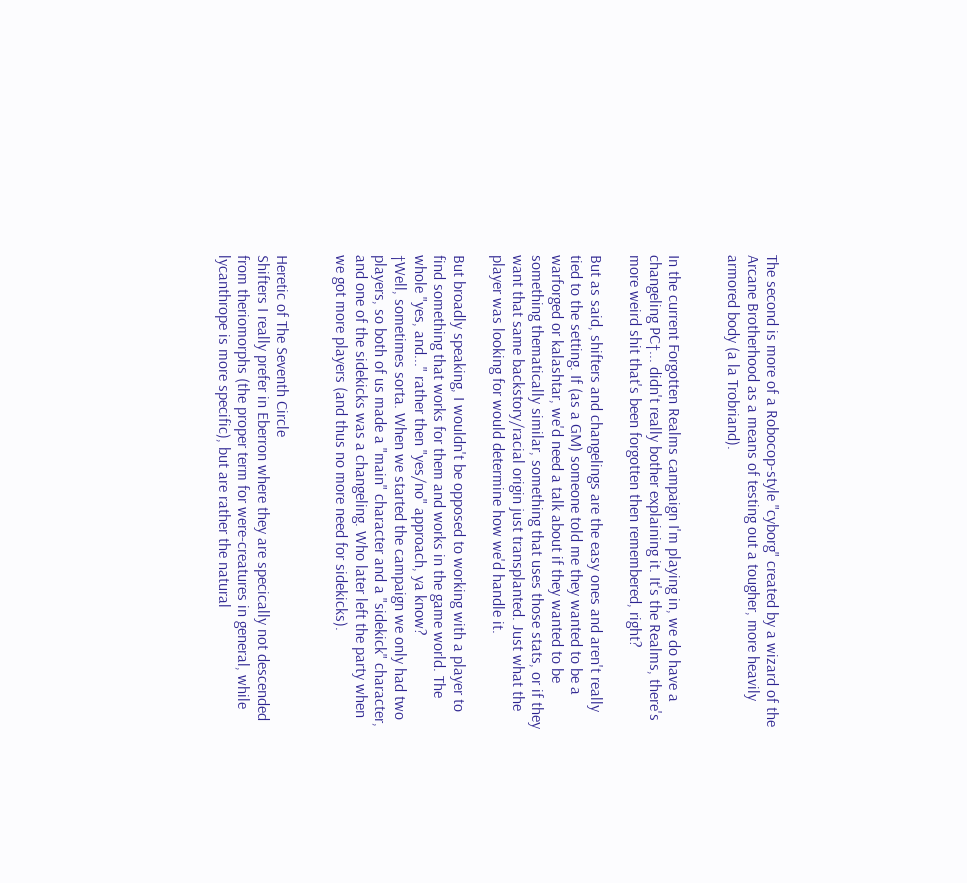The second is more of a Robocop-style "cyborg" created by a wizard of the Arcane Brotherhood as a means of testing out a tougher, more heavily armored body (a la Trobriand).


In the current Forgotten Realms campaign I'm playing in, we do have a changeling PC†... didn't really bother explaining it. It's the Realms, there's more weird shit that's been forgotten then remembered, right?

But as said, shifters and changelings are the easy ones and aren't really tied to the setting. If (as a GM) someone told me they wanted to be a warforged or kalashtar, we'd need a talk about if they wanted to be something thematically similar, something that uses those stats, or if they want that same backstory/racial origin just transplanted. Just what the player was looking for would determine how we'd handle it.

But broadly speaking, I wouldn't be opposed to working with a player to find something that works for them and works in the game world. The whole "yes, and..." rather then "yes/no" approach, ya know?
†Well, sometimes sorta. When we started the campaign we only had two players, so both of us made a "main" character and a "sidekick" character, and one of the sidekicks was a changeling. Who later left the party when we got more players (and thus no more need for sidekicks).


Heretic of The Seventh Circle
Shifters I really prefer in Eberron where they are specically not descended from theriomorphs (the proper term for were-creatures in general, while lycanthrope is more specific), but are rather the natural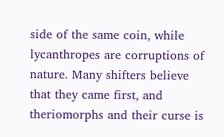side of the same coin, while lycanthropes are corruptions of nature. Many shifters believe that they came first, and theriomorphs and their curse is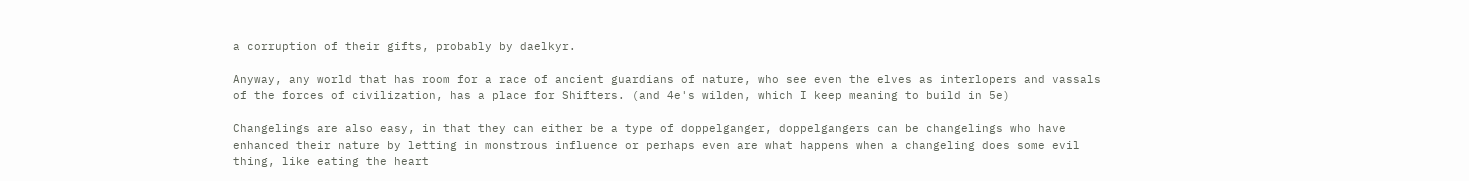a corruption of their gifts, probably by daelkyr.

Anyway, any world that has room for a race of ancient guardians of nature, who see even the elves as interlopers and vassals of the forces of civilization, has a place for Shifters. (and 4e's wilden, which I keep meaning to build in 5e)

Changelings are also easy, in that they can either be a type of doppelganger, doppelgangers can be changelings who have enhanced their nature by letting in monstrous influence or perhaps even are what happens when a changeling does some evil thing, like eating the heart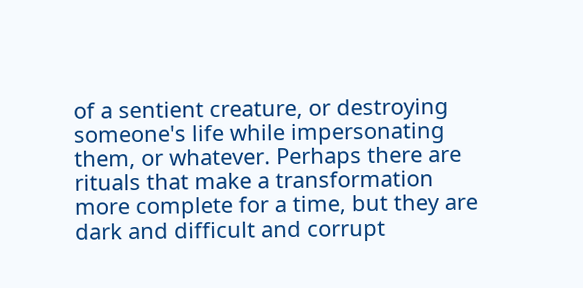of a sentient creature, or destroying someone's life while impersonating them, or whatever. Perhaps there are rituals that make a transformation more complete for a time, but they are dark and difficult and corrupt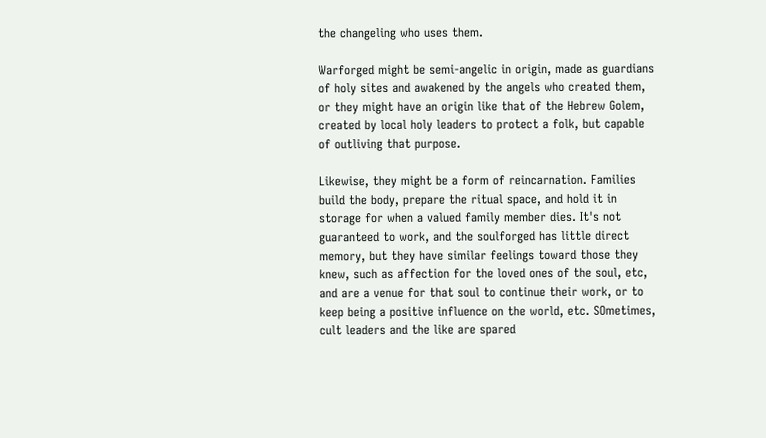the changeling who uses them.

Warforged might be semi-angelic in origin, made as guardians of holy sites and awakened by the angels who created them, or they might have an origin like that of the Hebrew Golem, created by local holy leaders to protect a folk, but capable of outliving that purpose.

Likewise, they might be a form of reincarnation. Families build the body, prepare the ritual space, and hold it in storage for when a valued family member dies. It's not guaranteed to work, and the soulforged has little direct memory, but they have similar feelings toward those they knew, such as affection for the loved ones of the soul, etc, and are a venue for that soul to continue their work, or to keep being a positive influence on the world, etc. SOmetimes, cult leaders and the like are spared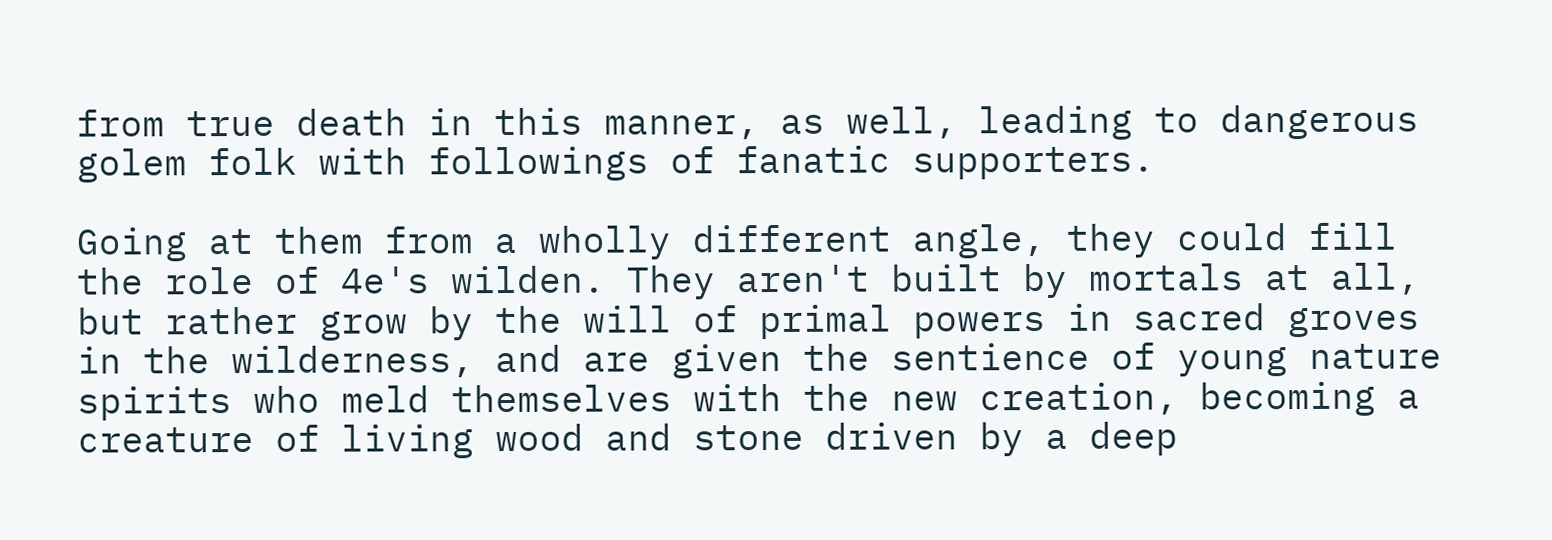from true death in this manner, as well, leading to dangerous golem folk with followings of fanatic supporters.

Going at them from a wholly different angle, they could fill the role of 4e's wilden. They aren't built by mortals at all, but rather grow by the will of primal powers in sacred groves in the wilderness, and are given the sentience of young nature spirits who meld themselves with the new creation, becoming a creature of living wood and stone driven by a deep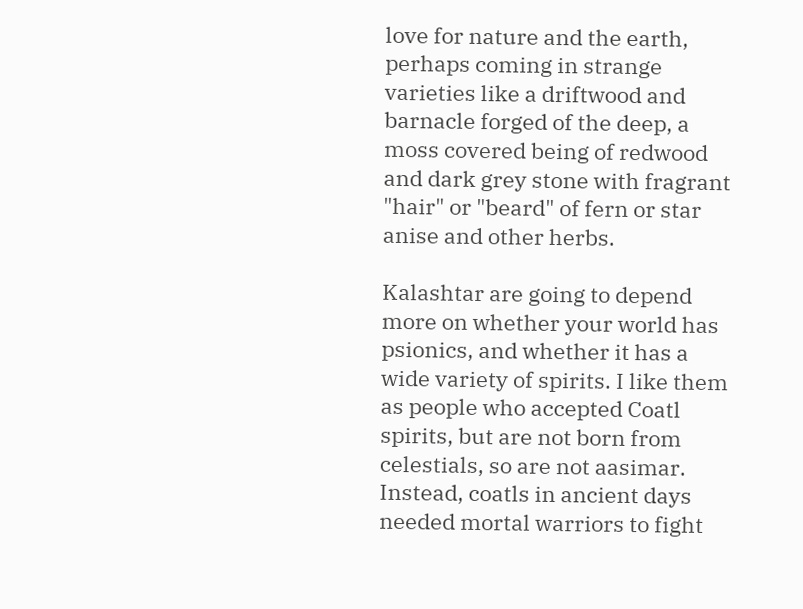love for nature and the earth, perhaps coming in strange varieties like a driftwood and barnacle forged of the deep, a moss covered being of redwood and dark grey stone with fragrant "hair" or "beard" of fern or star anise and other herbs.

Kalashtar are going to depend more on whether your world has psionics, and whether it has a wide variety of spirits. I like them as people who accepted Coatl spirits, but are not born from celestials, so are not aasimar. Instead, coatls in ancient days needed mortal warriors to fight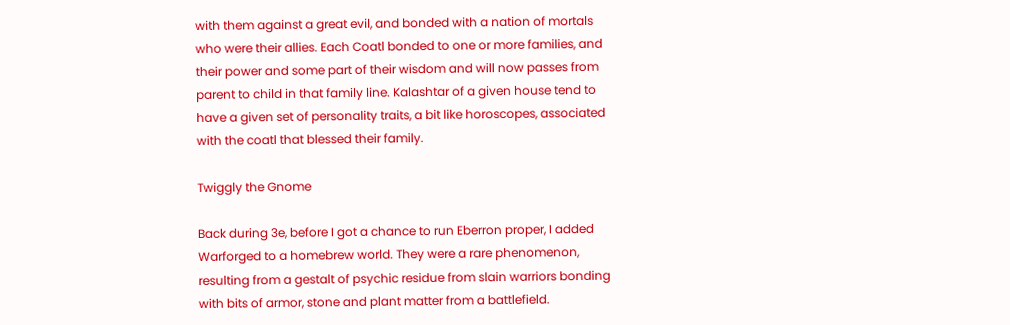with them against a great evil, and bonded with a nation of mortals who were their allies. Each Coatl bonded to one or more families, and their power and some part of their wisdom and will now passes from parent to child in that family line. Kalashtar of a given house tend to have a given set of personality traits, a bit like horoscopes, associated with the coatl that blessed their family.

Twiggly the Gnome

Back during 3e, before I got a chance to run Eberron proper, I added Warforged to a homebrew world. They were a rare phenomenon, resulting from a gestalt of psychic residue from slain warriors bonding with bits of armor, stone and plant matter from a battlefield.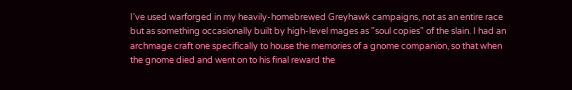I've used warforged in my heavily-homebrewed Greyhawk campaigns, not as an entire race but as something occasionally built by high-level mages as "soul copies" of the slain. I had an archmage craft one specifically to house the memories of a gnome companion, so that when the gnome died and went on to his final reward the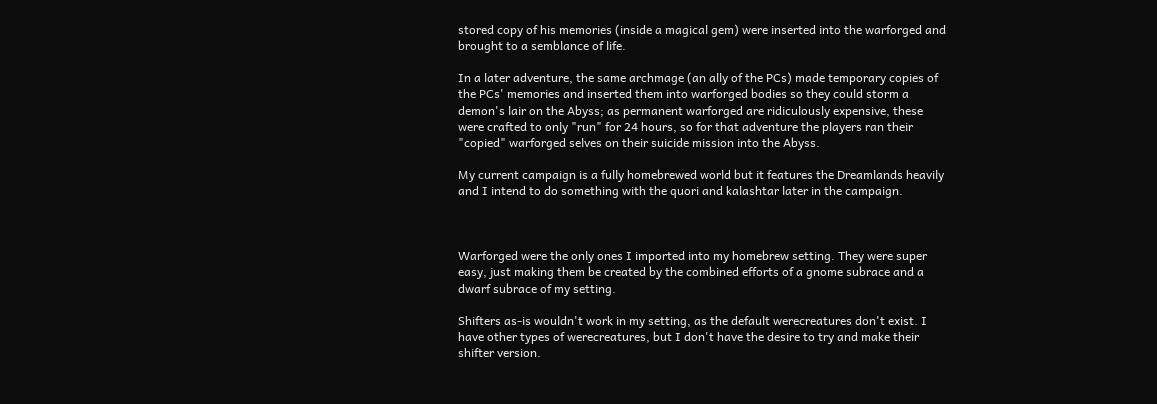stored copy of his memories (inside a magical gem) were inserted into the warforged and brought to a semblance of life.

In a later adventure, the same archmage (an ally of the PCs) made temporary copies of the PCs' memories and inserted them into warforged bodies so they could storm a demon's lair on the Abyss; as permanent warforged are ridiculously expensive, these were crafted to only "run" for 24 hours, so for that adventure the players ran their "copied" warforged selves on their suicide mission into the Abyss.

My current campaign is a fully homebrewed world but it features the Dreamlands heavily and I intend to do something with the quori and kalashtar later in the campaign.



Warforged were the only ones I imported into my homebrew setting. They were super easy, just making them be created by the combined efforts of a gnome subrace and a dwarf subrace of my setting.

Shifters as-is wouldn't work in my setting, as the default werecreatures don't exist. I have other types of werecreatures, but I don't have the desire to try and make their shifter version.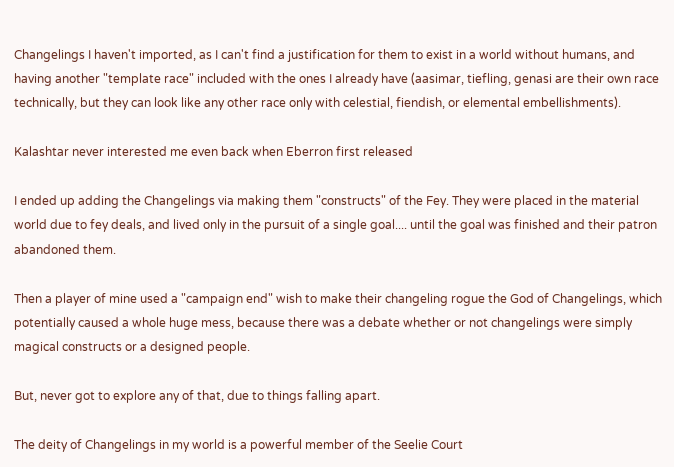Changelings I haven't imported, as I can't find a justification for them to exist in a world without humans, and having another "template race" included with the ones I already have (aasimar, tiefling, genasi are their own race technically, but they can look like any other race only with celestial, fiendish, or elemental embellishments).

Kalashtar never interested me even back when Eberron first released

I ended up adding the Changelings via making them "constructs" of the Fey. They were placed in the material world due to fey deals, and lived only in the pursuit of a single goal.... until the goal was finished and their patron abandoned them.

Then a player of mine used a "campaign end" wish to make their changeling rogue the God of Changelings, which potentially caused a whole huge mess, because there was a debate whether or not changelings were simply magical constructs or a designed people.

But, never got to explore any of that, due to things falling apart.

The deity of Changelings in my world is a powerful member of the Seelie Court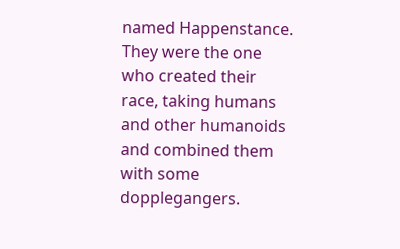named Happenstance. They were the one who created their race, taking humans and other humanoids and combined them with some dopplegangers.